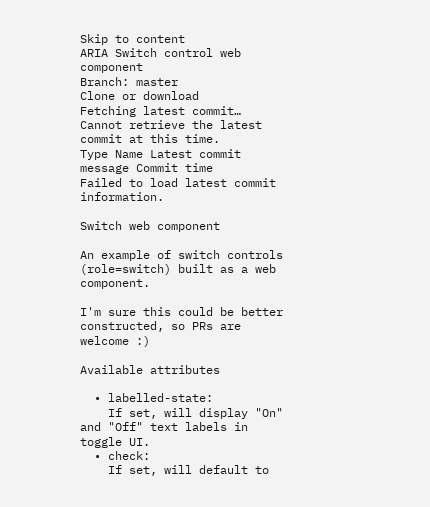Skip to content
ARIA Switch control web component
Branch: master
Clone or download
Fetching latest commit…
Cannot retrieve the latest commit at this time.
Type Name Latest commit message Commit time
Failed to load latest commit information.

Switch web component

An example of switch controls (role=switch) built as a web component.

I'm sure this could be better constructed, so PRs are welcome :)

Available attributes

  • labelled-state:
    If set, will display "On" and "Off" text labels in toggle UI.
  • check:
    If set, will default to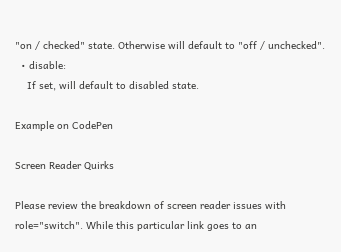"on / checked" state. Otherwise will default to "off / unchecked".
  • disable:
    If set, will default to disabled state.

Example on CodePen

Screen Reader Quirks

Please review the breakdown of screen reader issues with role="switch". While this particular link goes to an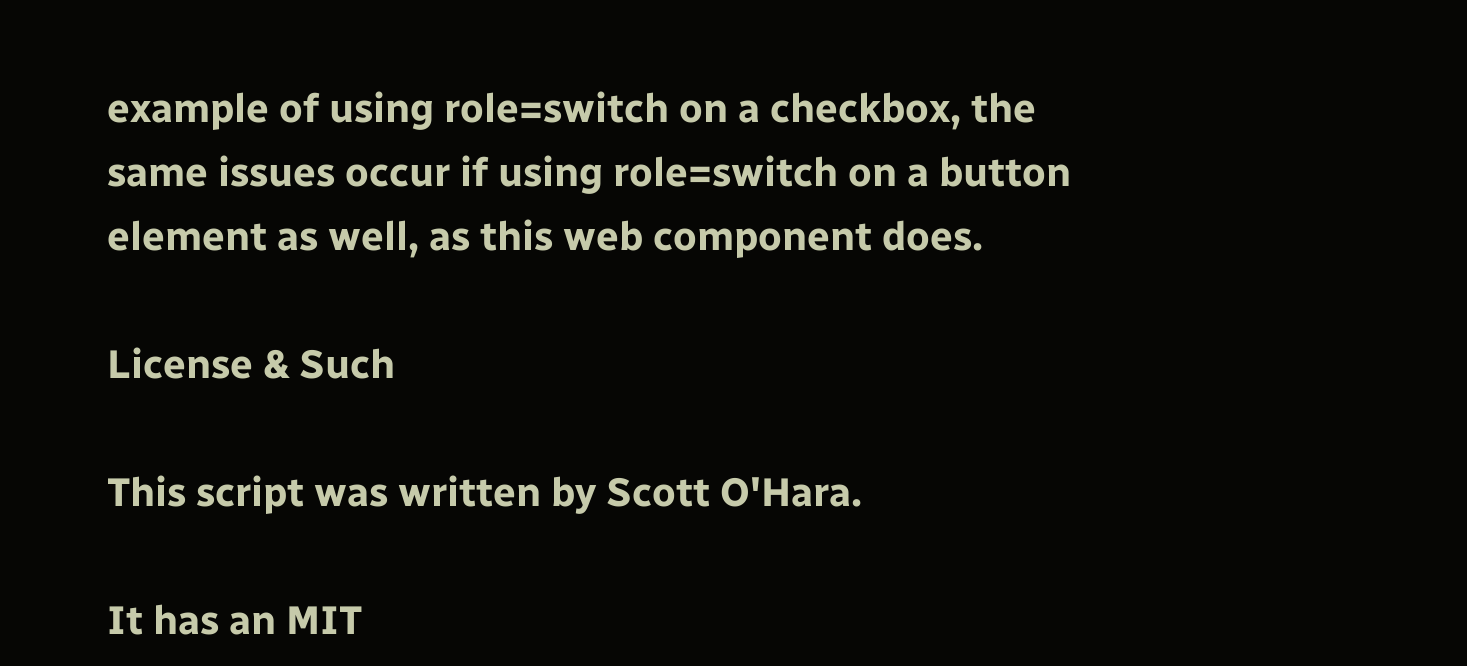example of using role=switch on a checkbox, the same issues occur if using role=switch on a button element as well, as this web component does.

License & Such

This script was written by Scott O'Hara.

It has an MIT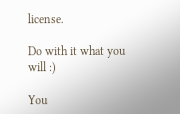license.

Do with it what you will :)

You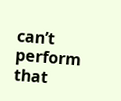can’t perform that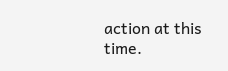action at this time.